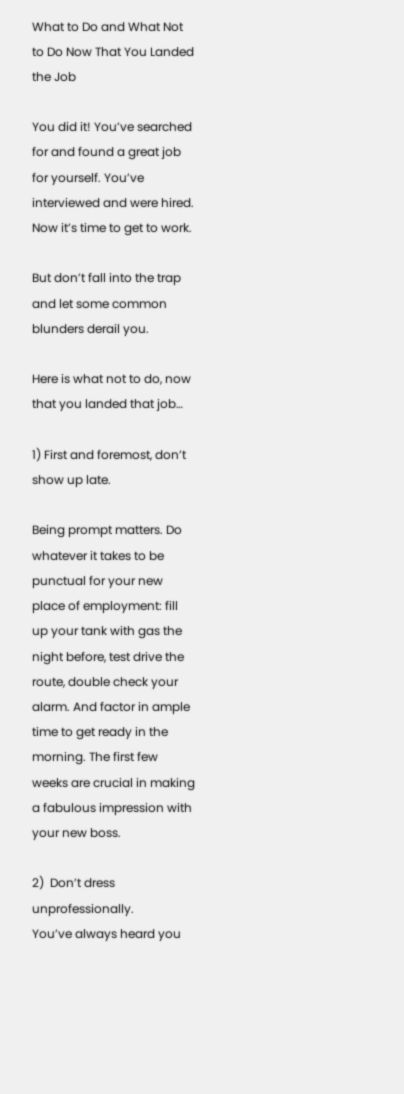What to Do and What Not to Do Now That You Landed the Job

You did it! You’ve searched for and found a great job for yourself. You’ve interviewed and were hired. Now it’s time to get to work.

But don’t fall into the trap and let some common blunders derail you.

Here is what not to do, now that you landed that job…

1) First and foremost, don’t show up late.

Being prompt matters. Do whatever it takes to be punctual for your new place of employment: fill up your tank with gas the night before, test drive the route, double check your alarm. And factor in ample time to get ready in the morning. The first few weeks are crucial in making a fabulous impression with your new boss.

2)  Don’t dress unprofessionally.
You’ve always heard you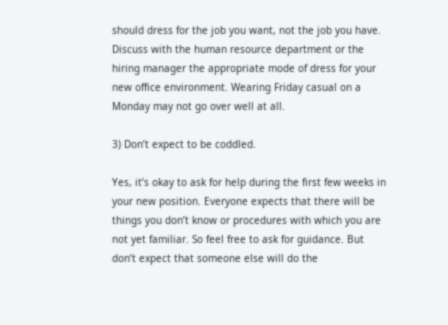should dress for the job you want, not the job you have. Discuss with the human resource department or the hiring manager the appropriate mode of dress for your new office environment. Wearing Friday casual on a Monday may not go over well at all.

3) Don’t expect to be coddled.

Yes, it’s okay to ask for help during the first few weeks in your new position. Everyone expects that there will be things you don’t know or procedures with which you are not yet familiar. So feel free to ask for guidance. But don’t expect that someone else will do the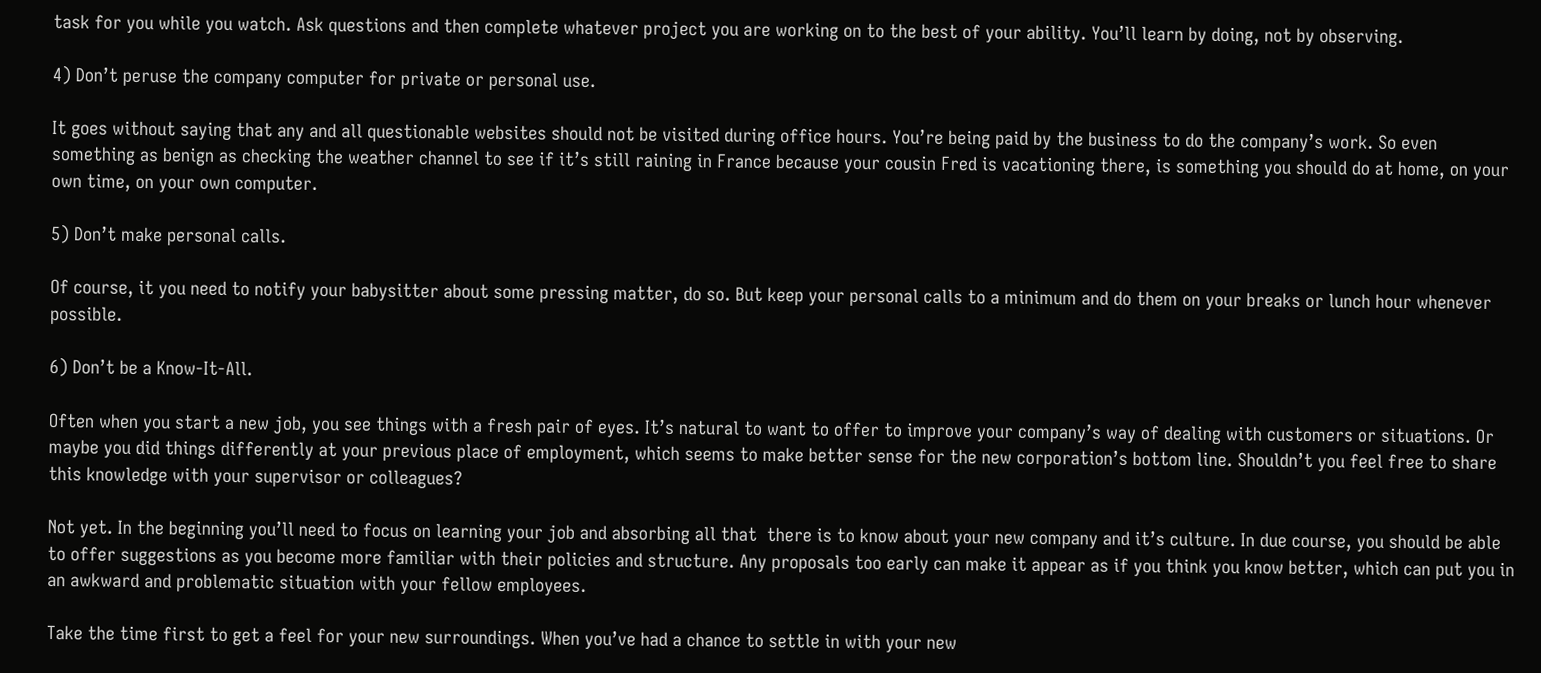task for you while you watch. Ask questions and then complete whatever project you are working on to the best of your ability. You’ll learn by doing, not by observing.

4) Don’t peruse the company computer for private or personal use.

It goes without saying that any and all questionable websites should not be visited during office hours. You’re being paid by the business to do the company’s work. So even something as benign as checking the weather channel to see if it’s still raining in France because your cousin Fred is vacationing there, is something you should do at home, on your own time, on your own computer.

5) Don’t make personal calls.

Of course, it you need to notify your babysitter about some pressing matter, do so. But keep your personal calls to a minimum and do them on your breaks or lunch hour whenever possible.

6) Don’t be a Know-It-All.

Often when you start a new job, you see things with a fresh pair of eyes. It’s natural to want to offer to improve your company’s way of dealing with customers or situations. Or  maybe you did things differently at your previous place of employment, which seems to make better sense for the new corporation’s bottom line. Shouldn’t you feel free to share this knowledge with your supervisor or colleagues?

Not yet. In the beginning you’ll need to focus on learning your job and absorbing all that  there is to know about your new company and it’s culture. In due course, you should be able to offer suggestions as you become more familiar with their policies and structure. Any proposals too early can make it appear as if you think you know better, which can put you in an awkward and problematic situation with your fellow employees.

Take the time first to get a feel for your new surroundings. When you’ve had a chance to settle in with your new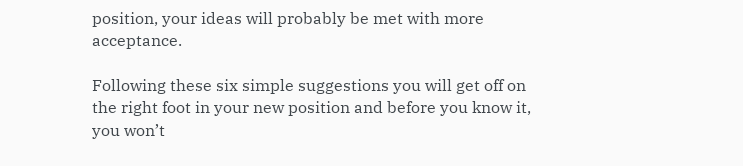position, your ideas will probably be met with more acceptance.

Following these six simple suggestions you will get off on the right foot in your new position and before you know it, you won’t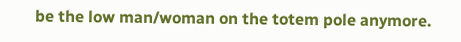be the low man/woman on the totem pole anymore.